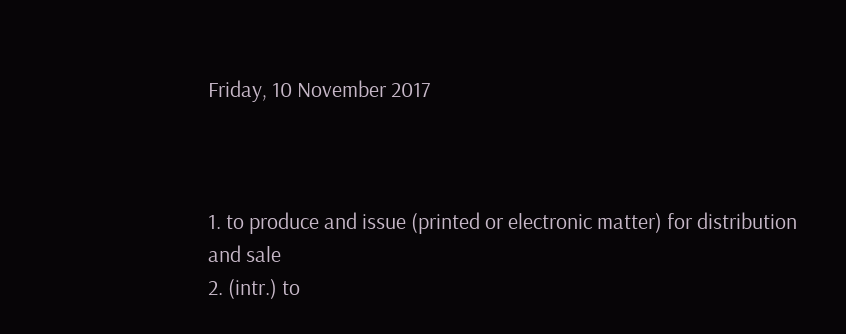Friday, 10 November 2017



1. to produce and issue (printed or electronic matter) for distribution and sale
2. (intr.) to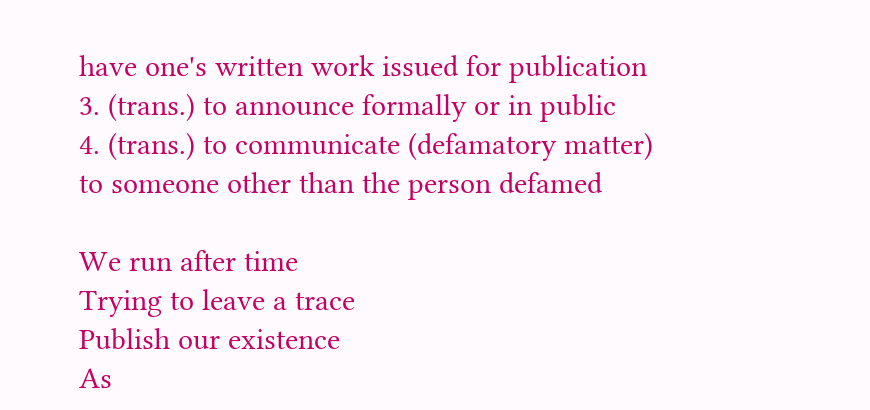have one's written work issued for publication
3. (trans.) to announce formally or in public
4. (trans.) to communicate (defamatory matter) to someone other than the person defamed

We run after time
Trying to leave a trace
Publish our existence
As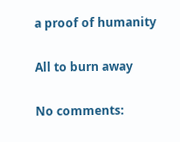a proof of humanity

All to burn away

No comments: